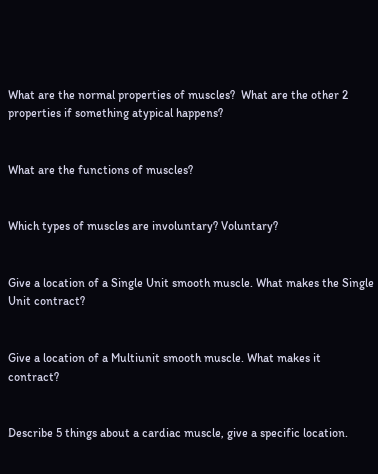What are the normal properties of muscles?  What are the other 2 properties if something atypical happens?


What are the functions of muscles?


Which types of muscles are involuntary? Voluntary?


Give a location of a Single Unit smooth muscle. What makes the Single Unit contract?


Give a location of a Multiunit smooth muscle. What makes it contract?


Describe 5 things about a cardiac muscle, give a specific location.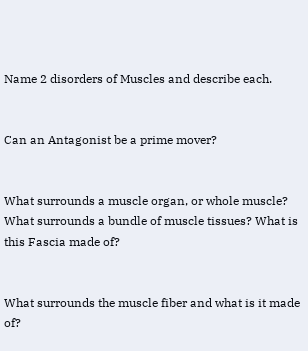Name 2 disorders of Muscles and describe each.


Can an Antagonist be a prime mover?


What surrounds a muscle organ, or whole muscle? What surrounds a bundle of muscle tissues? What is this Fascia made of?


What surrounds the muscle fiber and what is it made of?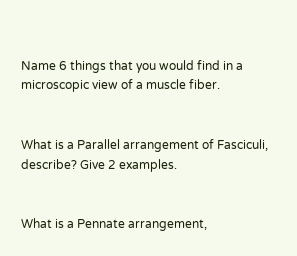Name 6 things that you would find in a microscopic view of a muscle fiber.


What is a Parallel arrangement of Fasciculi, describe? Give 2 examples.


What is a Pennate arrangement,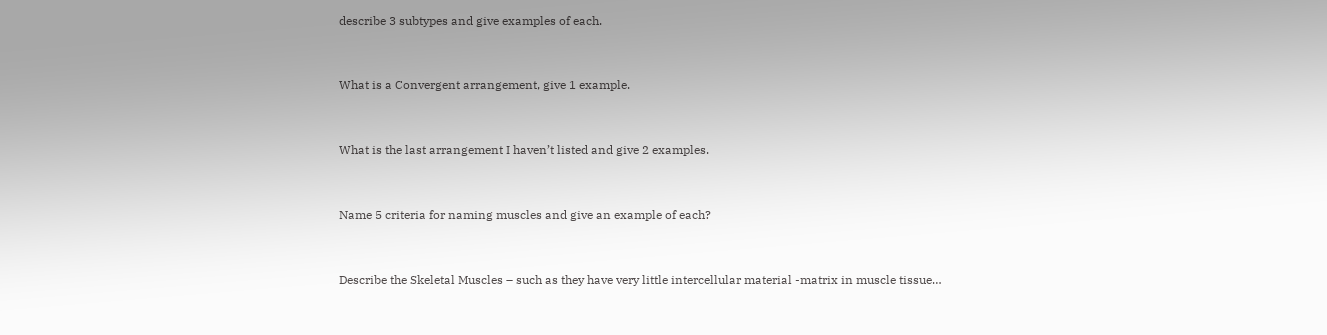describe 3 subtypes and give examples of each.


What is a Convergent arrangement, give 1 example.


What is the last arrangement I haven’t listed and give 2 examples.


Name 5 criteria for naming muscles and give an example of each?


Describe the Skeletal Muscles – such as they have very little intercellular material -matrix in muscle tissue…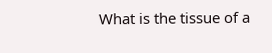What is the tissue of a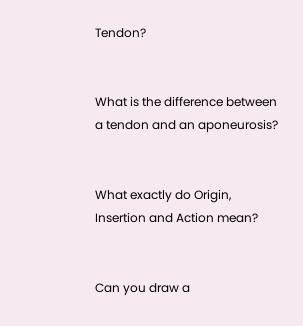Tendon?


What is the difference between a tendon and an aponeurosis?


What exactly do Origin, Insertion and Action mean?


Can you draw a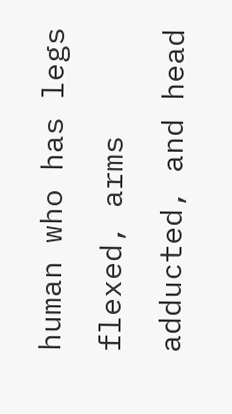human who has legs flexed, arms adducted, and head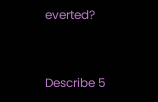everted?


Describe 5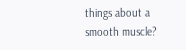things about a smooth muscle?